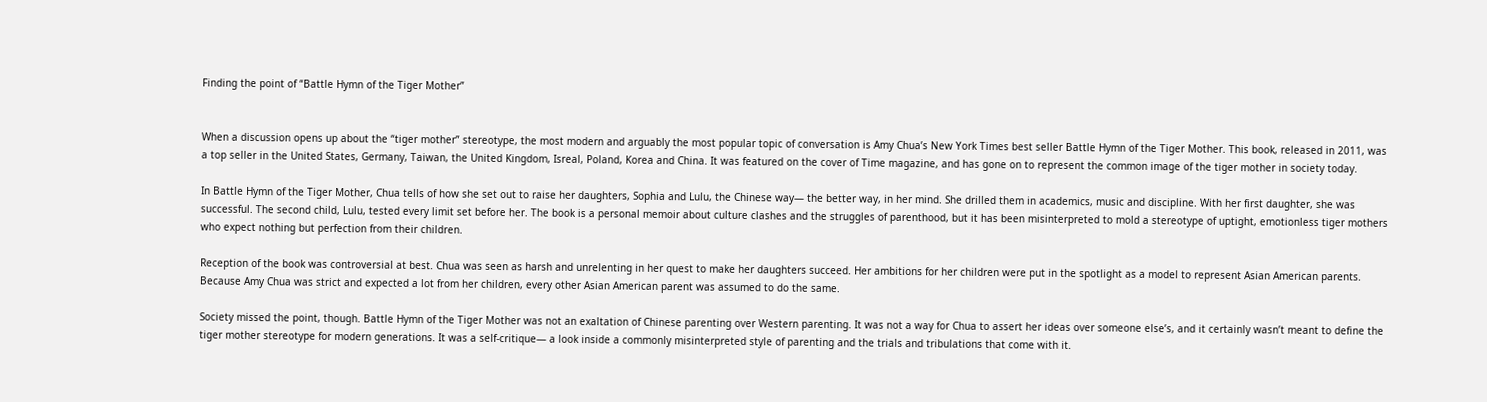Finding the point of “Battle Hymn of the Tiger Mother”


When a discussion opens up about the “tiger mother” stereotype, the most modern and arguably the most popular topic of conversation is Amy Chua’s New York Times best seller Battle Hymn of the Tiger Mother. This book, released in 2011, was a top seller in the United States, Germany, Taiwan, the United Kingdom, Isreal, Poland, Korea and China. It was featured on the cover of Time magazine, and has gone on to represent the common image of the tiger mother in society today.

In Battle Hymn of the Tiger Mother, Chua tells of how she set out to raise her daughters, Sophia and Lulu, the Chinese way— the better way, in her mind. She drilled them in academics, music and discipline. With her first daughter, she was successful. The second child, Lulu, tested every limit set before her. The book is a personal memoir about culture clashes and the struggles of parenthood, but it has been misinterpreted to mold a stereotype of uptight, emotionless tiger mothers who expect nothing but perfection from their children.

Reception of the book was controversial at best. Chua was seen as harsh and unrelenting in her quest to make her daughters succeed. Her ambitions for her children were put in the spotlight as a model to represent Asian American parents. Because Amy Chua was strict and expected a lot from her children, every other Asian American parent was assumed to do the same.

Society missed the point, though. Battle Hymn of the Tiger Mother was not an exaltation of Chinese parenting over Western parenting. It was not a way for Chua to assert her ideas over someone else’s, and it certainly wasn’t meant to define the tiger mother stereotype for modern generations. It was a self-critique— a look inside a commonly misinterpreted style of parenting and the trials and tribulations that come with it.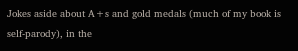Jokes aside about A+s and gold medals (much of my book is self-parody), in the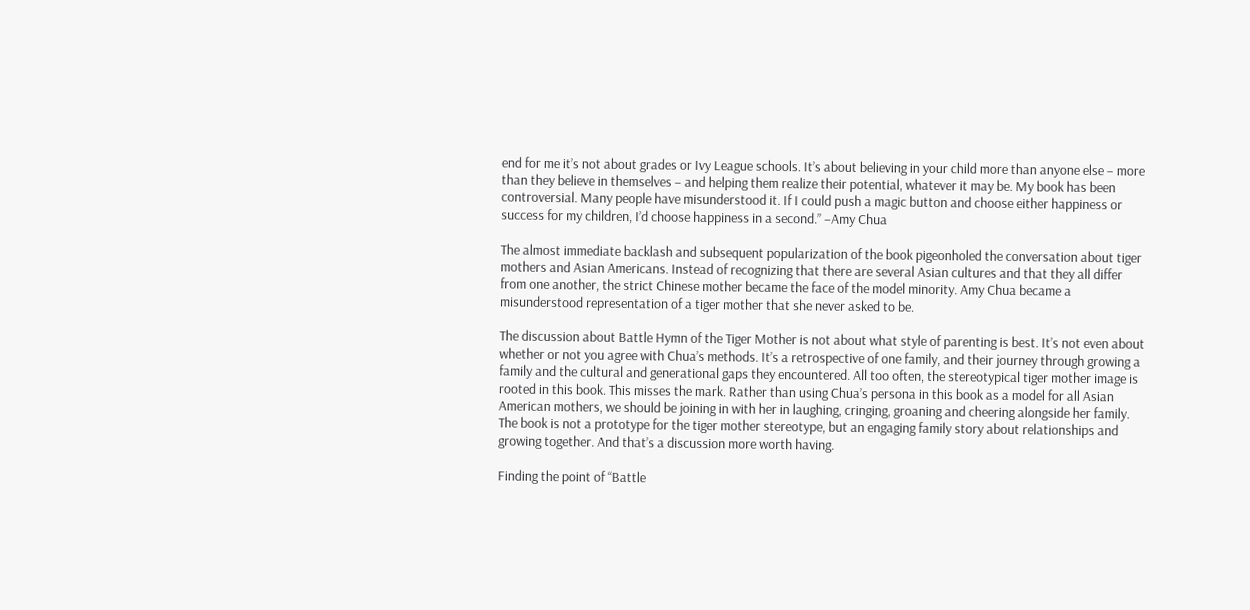end for me it’s not about grades or Ivy League schools. It’s about believing in your child more than anyone else – more than they believe in themselves – and helping them realize their potential, whatever it may be. My book has been controversial. Many people have misunderstood it. If I could push a magic button and choose either happiness or success for my children, I’d choose happiness in a second.” –Amy Chua

The almost immediate backlash and subsequent popularization of the book pigeonholed the conversation about tiger mothers and Asian Americans. Instead of recognizing that there are several Asian cultures and that they all differ from one another, the strict Chinese mother became the face of the model minority. Amy Chua became a misunderstood representation of a tiger mother that she never asked to be.

The discussion about Battle Hymn of the Tiger Mother is not about what style of parenting is best. It’s not even about whether or not you agree with Chua’s methods. It’s a retrospective of one family, and their journey through growing a family and the cultural and generational gaps they encountered. All too often, the stereotypical tiger mother image is rooted in this book. This misses the mark. Rather than using Chua’s persona in this book as a model for all Asian American mothers, we should be joining in with her in laughing, cringing, groaning and cheering alongside her family. The book is not a prototype for the tiger mother stereotype, but an engaging family story about relationships and growing together. And that’s a discussion more worth having.

Finding the point of “Battle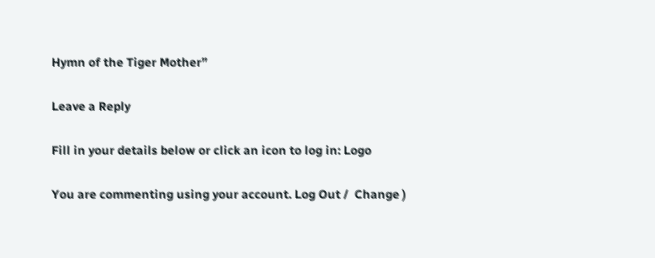Hymn of the Tiger Mother”

Leave a Reply

Fill in your details below or click an icon to log in: Logo

You are commenting using your account. Log Out /  Change )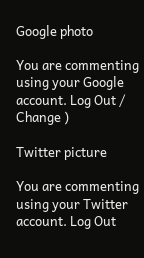Google photo

You are commenting using your Google account. Log Out /  Change )

Twitter picture

You are commenting using your Twitter account. Log Out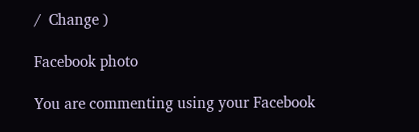/  Change )

Facebook photo

You are commenting using your Facebook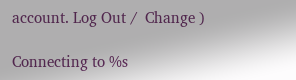account. Log Out /  Change )

Connecting to %s